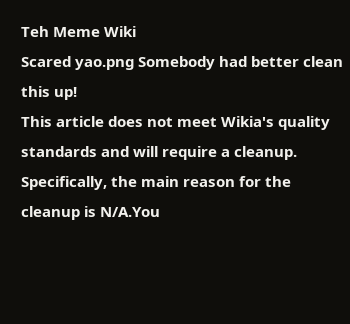Teh Meme Wiki
Scared yao.png Somebody had better clean this up!
This article does not meet Wikia's quality standards and will require a cleanup. Specifically, the main reason for the cleanup is N/A.You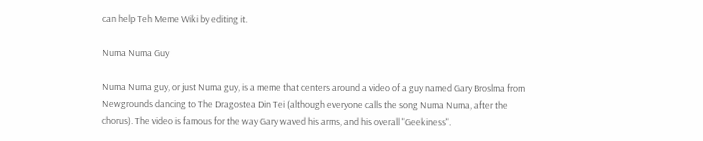can help Teh Meme Wiki by editing it.

Numa Numa Guy

Numa Numa guy, or just Numa guy, is a meme that centers around a video of a guy named Gary Broslma from Newgrounds dancing to The Dragostea Din Tei (although everyone calls the song Numa Numa, after the chorus). The video is famous for the way Gary waved his arms, and his overall "Geekiness".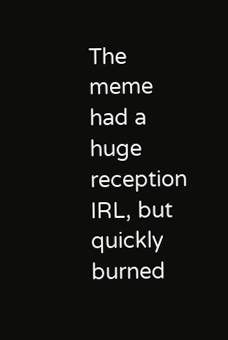The meme had a huge reception IRL, but quickly burned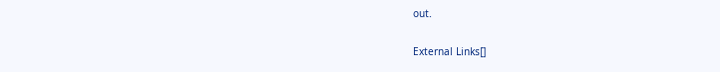out.

External Links[]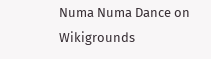Numa Numa Dance on Wikigrounds